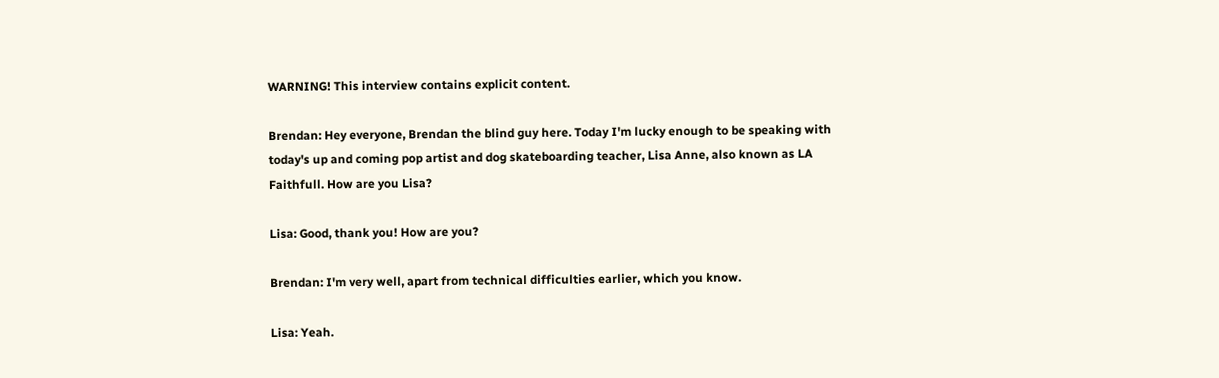WARNING! This interview contains explicit content.

Brendan: Hey everyone, Brendan the blind guy here. Today I'm lucky enough to be speaking with today's up and coming pop artist and dog skateboarding teacher, Lisa Anne, also known as LA Faithfull. How are you Lisa?

Lisa: Good, thank you! How are you?

Brendan: I'm very well, apart from technical difficulties earlier, which you know.

Lisa: Yeah.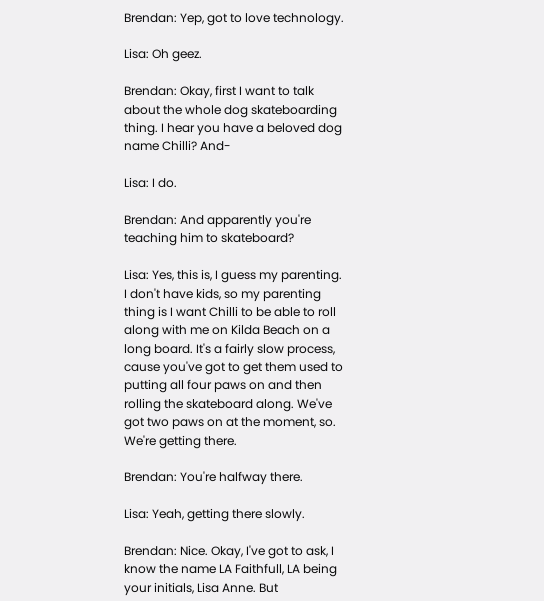Brendan: Yep, got to love technology.

Lisa: Oh geez.

Brendan: Okay, first I want to talk about the whole dog skateboarding thing. I hear you have a beloved dog name Chilli? And-

Lisa: I do.

Brendan: And apparently you're teaching him to skateboard?

Lisa: Yes, this is, I guess my parenting. I don't have kids, so my parenting thing is I want Chilli to be able to roll along with me on Kilda Beach on a long board. It's a fairly slow process, cause you've got to get them used to putting all four paws on and then rolling the skateboard along. We've got two paws on at the moment, so. We're getting there.

Brendan: You're halfway there.

Lisa: Yeah, getting there slowly.

Brendan: Nice. Okay, I've got to ask, I know the name LA Faithfull, LA being your initials, Lisa Anne. But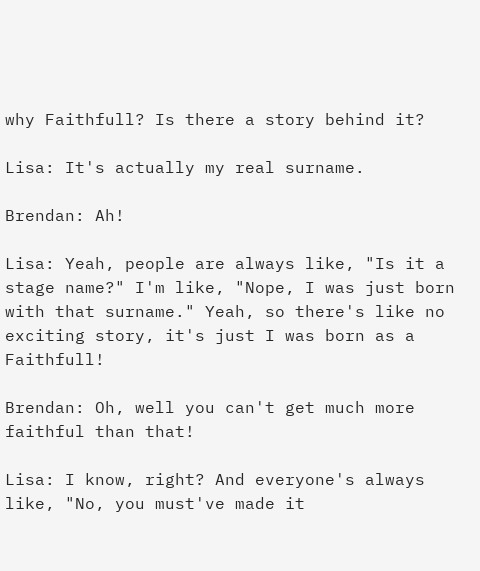why Faithfull? Is there a story behind it?

Lisa: It's actually my real surname.

Brendan: Ah!

Lisa: Yeah, people are always like, "Is it a stage name?" I'm like, "Nope, I was just born with that surname." Yeah, so there's like no exciting story, it's just I was born as a Faithfull!

Brendan: Oh, well you can't get much more faithful than that!

Lisa: I know, right? And everyone's always like, "No, you must've made it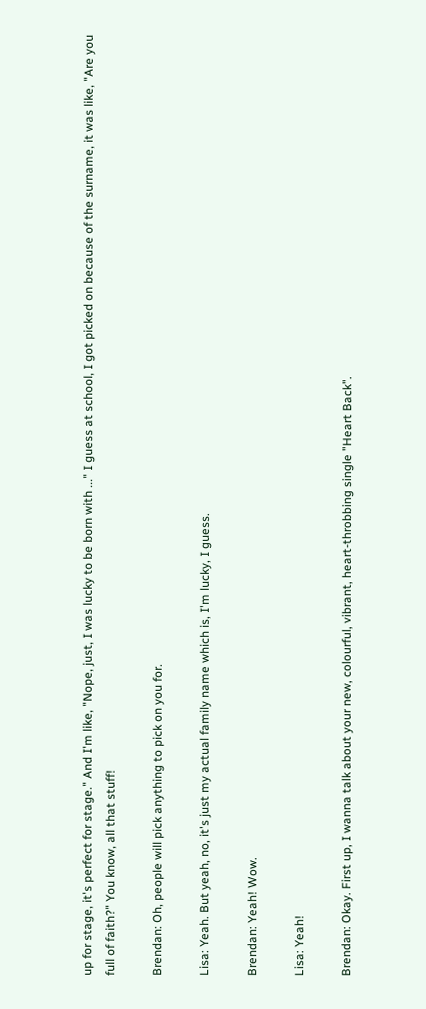up for stage, it's perfect for stage." And I'm like, "Nope, just, I was lucky to be born with ..." I guess at school, I got picked on because of the surname, it was like, "Are you full of faith?" You know, all that stuff!

Brendan: Oh, people will pick anything to pick on you for.

Lisa: Yeah. But yeah, no, it's just my actual family name which is, I'm lucky, I guess.

Brendan: Yeah! Wow.

Lisa: Yeah!

Brendan: Okay. First up, I wanna talk about your new, colourful, vibrant, heart-throbbing single "Heart Back".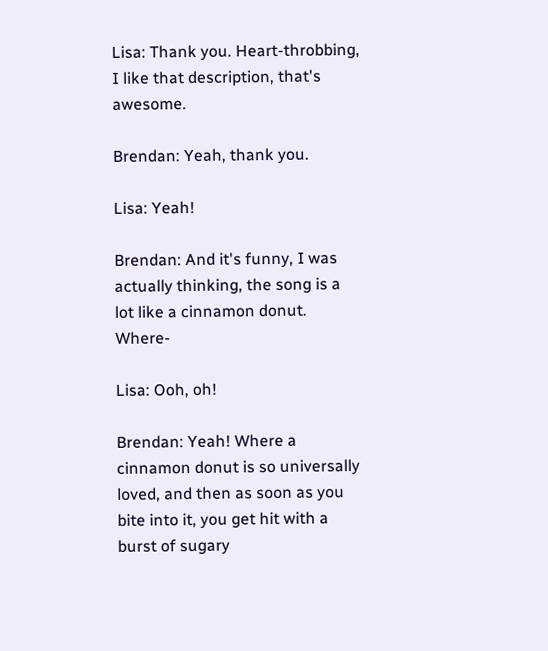Lisa: Thank you. Heart-throbbing, I like that description, that's awesome.

Brendan: Yeah, thank you.

Lisa: Yeah!

Brendan: And it's funny, I was actually thinking, the song is a lot like a cinnamon donut. Where-

Lisa: Ooh, oh!

Brendan: Yeah! Where a cinnamon donut is so universally loved, and then as soon as you bite into it, you get hit with a burst of sugary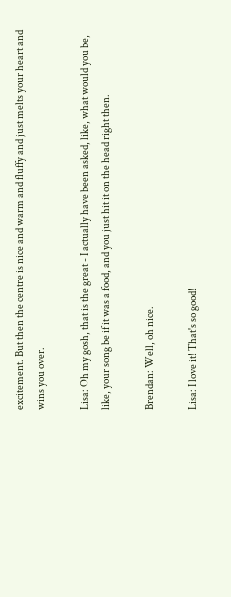excitement. But then the centre is nice and warm and fluffy and just melts your heart and wins you over.

Lisa: Oh my gosh, that is the great - I actually have been asked, like, what would you be, like, your song be if it was a food, and you just hit it on the head right then.

Brendan: Well, oh nice.

Lisa: I love it! That's so good!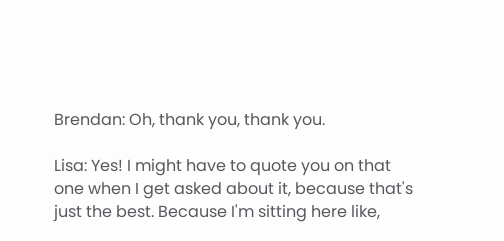Brendan: Oh, thank you, thank you.

Lisa: Yes! I might have to quote you on that one when I get asked about it, because that's just the best. Because I'm sitting here like,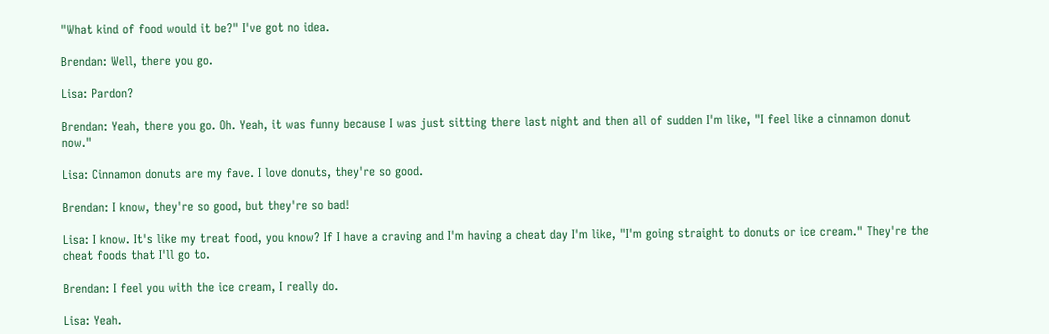"What kind of food would it be?" I've got no idea.

Brendan: Well, there you go.

Lisa: Pardon?

Brendan: Yeah, there you go. Oh. Yeah, it was funny because I was just sitting there last night and then all of sudden I'm like, "I feel like a cinnamon donut now."

Lisa: Cinnamon donuts are my fave. I love donuts, they're so good.

Brendan: I know, they're so good, but they're so bad!

Lisa: I know. It's like my treat food, you know? If I have a craving and I'm having a cheat day I'm like, "I'm going straight to donuts or ice cream." They're the cheat foods that I'll go to.

Brendan: I feel you with the ice cream, I really do.

Lisa: Yeah.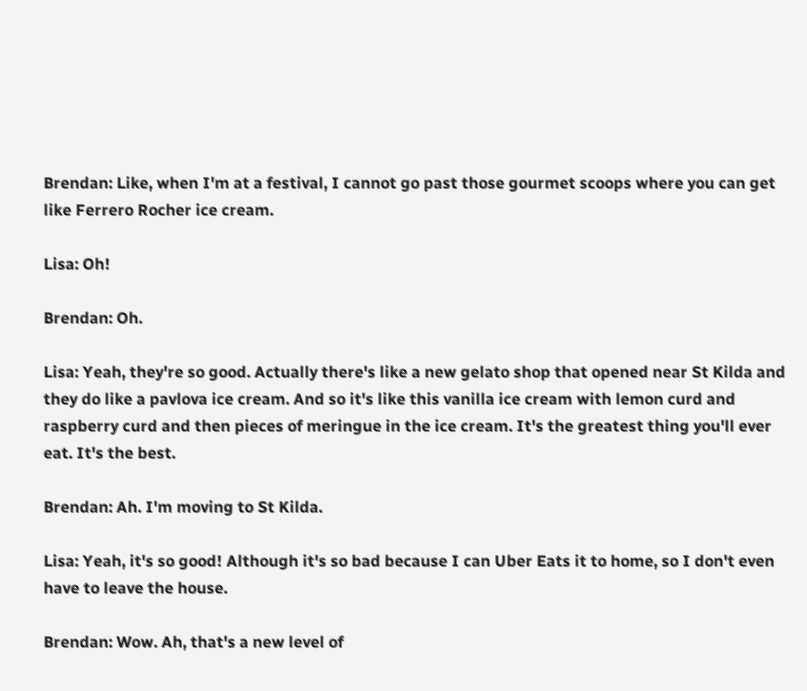Brendan: Like, when I'm at a festival, I cannot go past those gourmet scoops where you can get like Ferrero Rocher ice cream.

Lisa: Oh!

Brendan: Oh.

Lisa: Yeah, they're so good. Actually there's like a new gelato shop that opened near St Kilda and they do like a pavlova ice cream. And so it's like this vanilla ice cream with lemon curd and raspberry curd and then pieces of meringue in the ice cream. It's the greatest thing you'll ever eat. It's the best.

Brendan: Ah. I'm moving to St Kilda.

Lisa: Yeah, it's so good! Although it's so bad because I can Uber Eats it to home, so I don't even have to leave the house.

Brendan: Wow. Ah, that's a new level of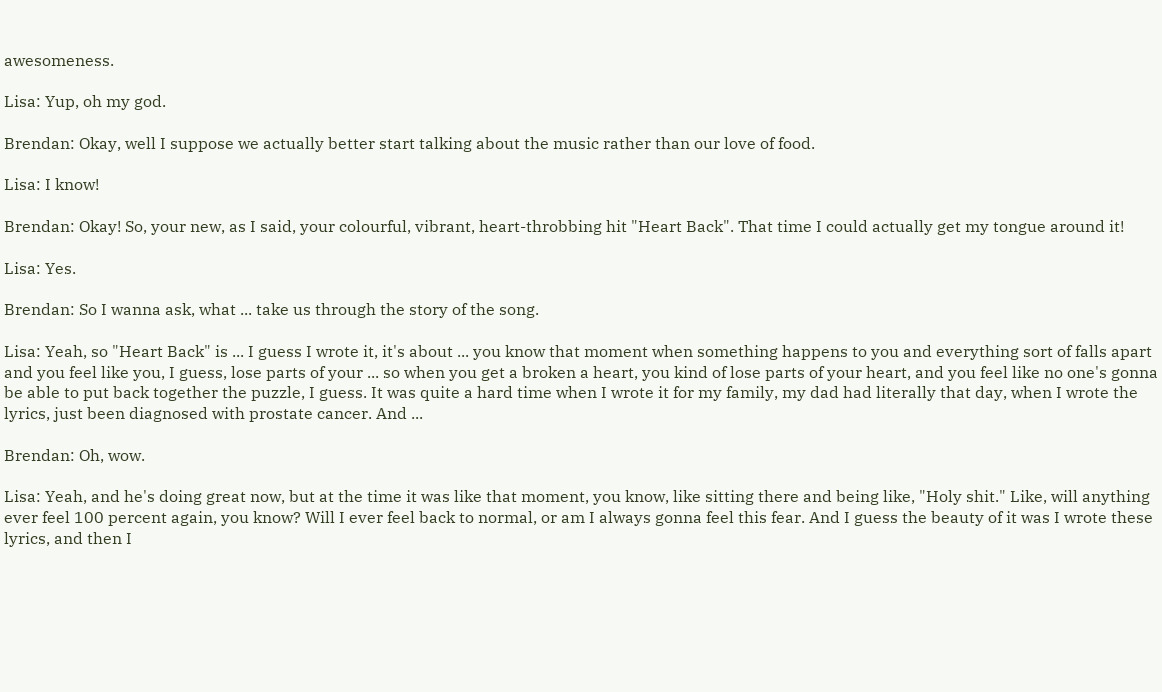awesomeness.

Lisa: Yup, oh my god.

Brendan: Okay, well I suppose we actually better start talking about the music rather than our love of food.

Lisa: I know!

Brendan: Okay! So, your new, as I said, your colourful, vibrant, heart-throbbing hit "Heart Back". That time I could actually get my tongue around it!

Lisa: Yes.

Brendan: So I wanna ask, what ... take us through the story of the song.

Lisa: Yeah, so "Heart Back" is ... I guess I wrote it, it's about ... you know that moment when something happens to you and everything sort of falls apart and you feel like you, I guess, lose parts of your ... so when you get a broken a heart, you kind of lose parts of your heart, and you feel like no one's gonna be able to put back together the puzzle, I guess. It was quite a hard time when I wrote it for my family, my dad had literally that day, when I wrote the lyrics, just been diagnosed with prostate cancer. And ...

Brendan: Oh, wow.

Lisa: Yeah, and he's doing great now, but at the time it was like that moment, you know, like sitting there and being like, "Holy shit." Like, will anything ever feel 100 percent again, you know? Will I ever feel back to normal, or am I always gonna feel this fear. And I guess the beauty of it was I wrote these lyrics, and then I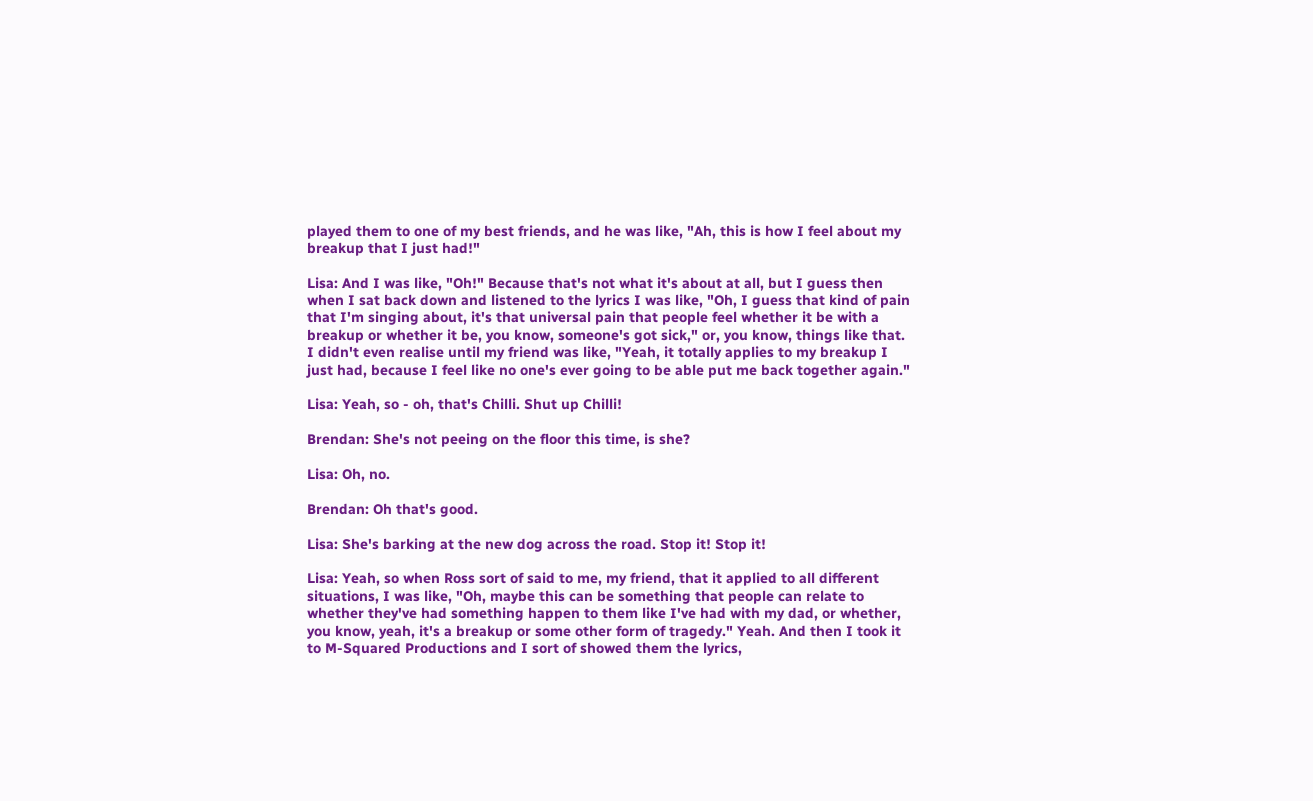played them to one of my best friends, and he was like, "Ah, this is how I feel about my breakup that I just had!"

Lisa: And I was like, "Oh!" Because that's not what it's about at all, but I guess then when I sat back down and listened to the lyrics I was like, "Oh, I guess that kind of pain that I'm singing about, it's that universal pain that people feel whether it be with a breakup or whether it be, you know, someone's got sick," or, you know, things like that. I didn't even realise until my friend was like, "Yeah, it totally applies to my breakup I just had, because I feel like no one's ever going to be able put me back together again."

Lisa: Yeah, so - oh, that's Chilli. Shut up Chilli!

Brendan: She's not peeing on the floor this time, is she?

Lisa: Oh, no.

Brendan: Oh that's good.

Lisa: She's barking at the new dog across the road. Stop it! Stop it!

Lisa: Yeah, so when Ross sort of said to me, my friend, that it applied to all different situations, I was like, "Oh, maybe this can be something that people can relate to whether they've had something happen to them like I've had with my dad, or whether, you know, yeah, it's a breakup or some other form of tragedy." Yeah. And then I took it to M-Squared Productions and I sort of showed them the lyrics,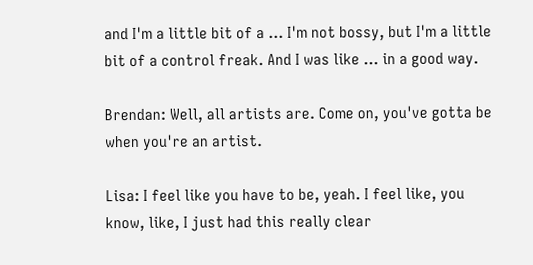and I'm a little bit of a ... I'm not bossy, but I'm a little bit of a control freak. And I was like ... in a good way.

Brendan: Well, all artists are. Come on, you've gotta be when you're an artist.

Lisa: I feel like you have to be, yeah. I feel like, you know, like, I just had this really clear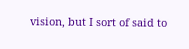vision, but I sort of said to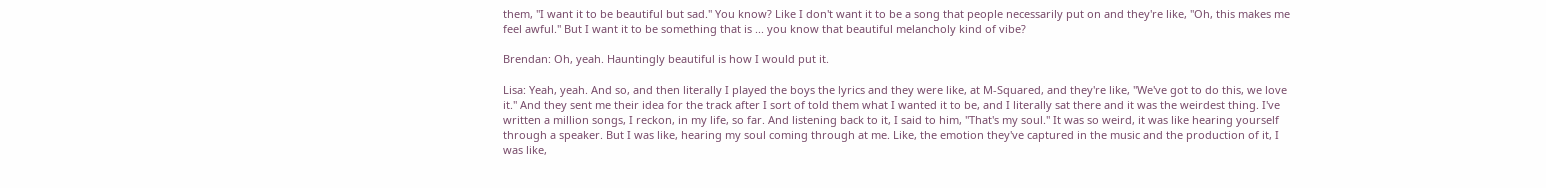them, "I want it to be beautiful but sad." You know? Like I don't want it to be a song that people necessarily put on and they're like, "Oh, this makes me feel awful." But I want it to be something that is ... you know that beautiful melancholy kind of vibe?

Brendan: Oh, yeah. Hauntingly beautiful is how I would put it.

Lisa: Yeah, yeah. And so, and then literally I played the boys the lyrics and they were like, at M-Squared, and they're like, "We've got to do this, we love it." And they sent me their idea for the track after I sort of told them what I wanted it to be, and I literally sat there and it was the weirdest thing. I've written a million songs, I reckon, in my life, so far. And listening back to it, I said to him, "That's my soul." It was so weird, it was like hearing yourself through a speaker. But I was like, hearing my soul coming through at me. Like, the emotion they've captured in the music and the production of it, I was like,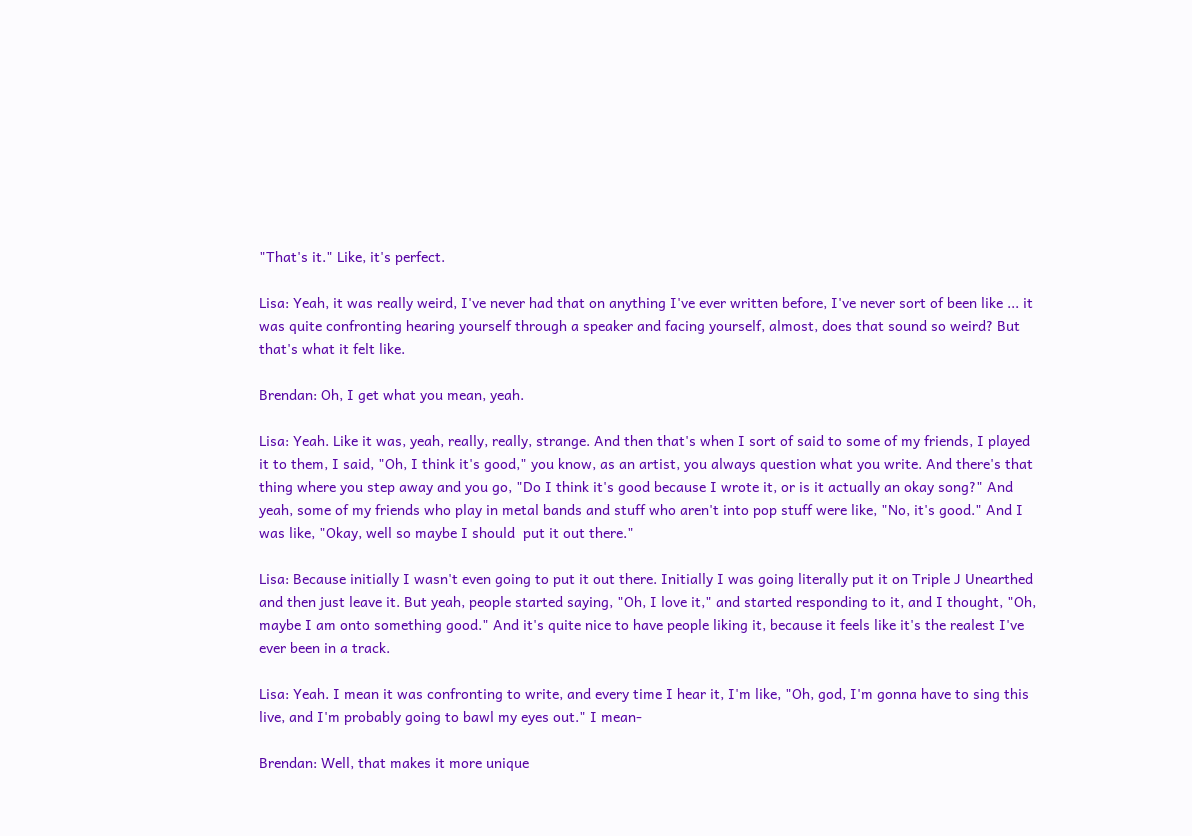"That's it." Like, it's perfect.

Lisa: Yeah, it was really weird, I've never had that on anything I've ever written before, I've never sort of been like ... it was quite confronting hearing yourself through a speaker and facing yourself, almost, does that sound so weird? But that's what it felt like.

Brendan: Oh, I get what you mean, yeah.

Lisa: Yeah. Like it was, yeah, really, really, strange. And then that's when I sort of said to some of my friends, I played it to them, I said, "Oh, I think it's good," you know, as an artist, you always question what you write. And there's that thing where you step away and you go, "Do I think it's good because I wrote it, or is it actually an okay song?" And yeah, some of my friends who play in metal bands and stuff who aren't into pop stuff were like, "No, it's good." And I was like, "Okay, well so maybe I should  put it out there."

Lisa: Because initially I wasn't even going to put it out there. Initially I was going literally put it on Triple J Unearthed and then just leave it. But yeah, people started saying, "Oh, I love it," and started responding to it, and I thought, "Oh, maybe I am onto something good." And it's quite nice to have people liking it, because it feels like it's the realest I've ever been in a track.

Lisa: Yeah. I mean it was confronting to write, and every time I hear it, I'm like, "Oh, god, I'm gonna have to sing this live, and I'm probably going to bawl my eyes out." I mean-

Brendan: Well, that makes it more unique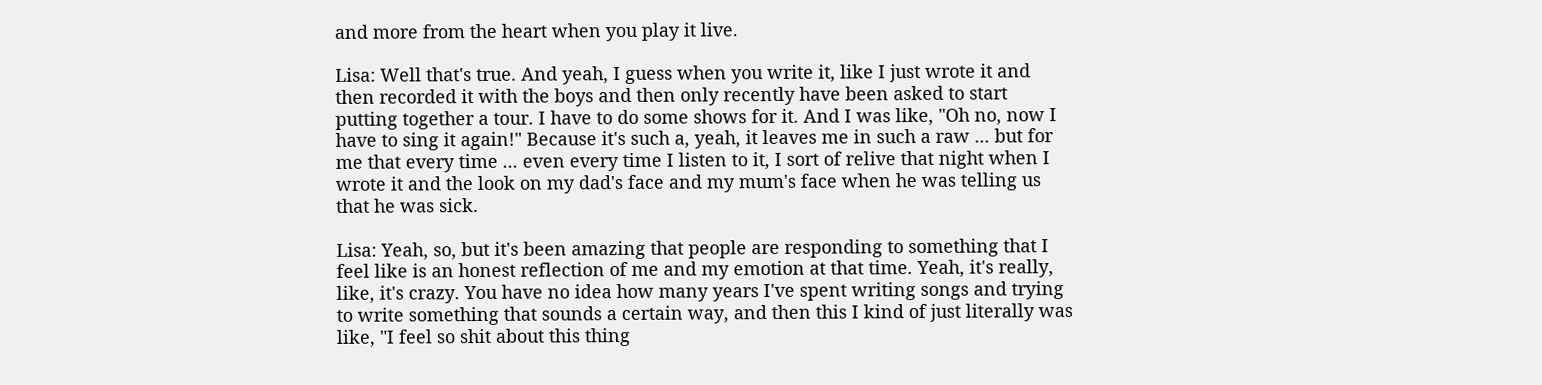and more from the heart when you play it live.

Lisa: Well that's true. And yeah, I guess when you write it, like I just wrote it and then recorded it with the boys and then only recently have been asked to start putting together a tour. I have to do some shows for it. And I was like, "Oh no, now I have to sing it again!" Because it's such a, yeah, it leaves me in such a raw ... but for me that every time ... even every time I listen to it, I sort of relive that night when I wrote it and the look on my dad's face and my mum's face when he was telling us that he was sick.

Lisa: Yeah, so, but it's been amazing that people are responding to something that I feel like is an honest reflection of me and my emotion at that time. Yeah, it's really, like, it's crazy. You have no idea how many years I've spent writing songs and trying to write something that sounds a certain way, and then this I kind of just literally was like, "I feel so shit about this thing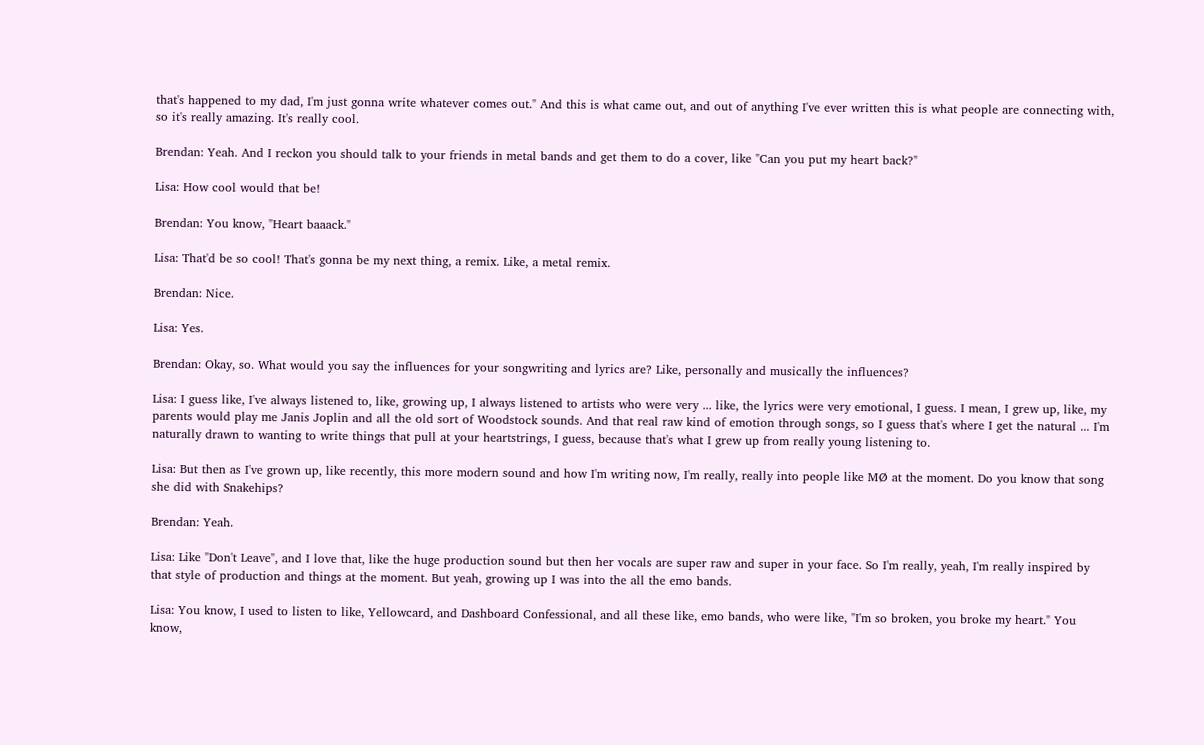that's happened to my dad, I'm just gonna write whatever comes out." And this is what came out, and out of anything I've ever written this is what people are connecting with, so it's really amazing. It's really cool.

Brendan: Yeah. And I reckon you should talk to your friends in metal bands and get them to do a cover, like "Can you put my heart back?"

Lisa: How cool would that be!

Brendan: You know, "Heart baaack."

Lisa: That'd be so cool! That's gonna be my next thing, a remix. Like, a metal remix.

Brendan: Nice.

Lisa: Yes.

Brendan: Okay, so. What would you say the influences for your songwriting and lyrics are? Like, personally and musically the influences?

Lisa: I guess like, I've always listened to, like, growing up, I always listened to artists who were very ... like, the lyrics were very emotional, I guess. I mean, I grew up, like, my parents would play me Janis Joplin and all the old sort of Woodstock sounds. And that real raw kind of emotion through songs, so I guess that's where I get the natural ... I'm naturally drawn to wanting to write things that pull at your heartstrings, I guess, because that's what I grew up from really young listening to.

Lisa: But then as I've grown up, like recently, this more modern sound and how I'm writing now, I'm really, really into people like MØ at the moment. Do you know that song she did with Snakehips?

Brendan: Yeah.

Lisa: Like "Don't Leave", and I love that, like the huge production sound but then her vocals are super raw and super in your face. So I'm really, yeah, I'm really inspired by that style of production and things at the moment. But yeah, growing up I was into the all the emo bands.

Lisa: You know, I used to listen to like, Yellowcard, and Dashboard Confessional, and all these like, emo bands, who were like, "I'm so broken, you broke my heart." You know,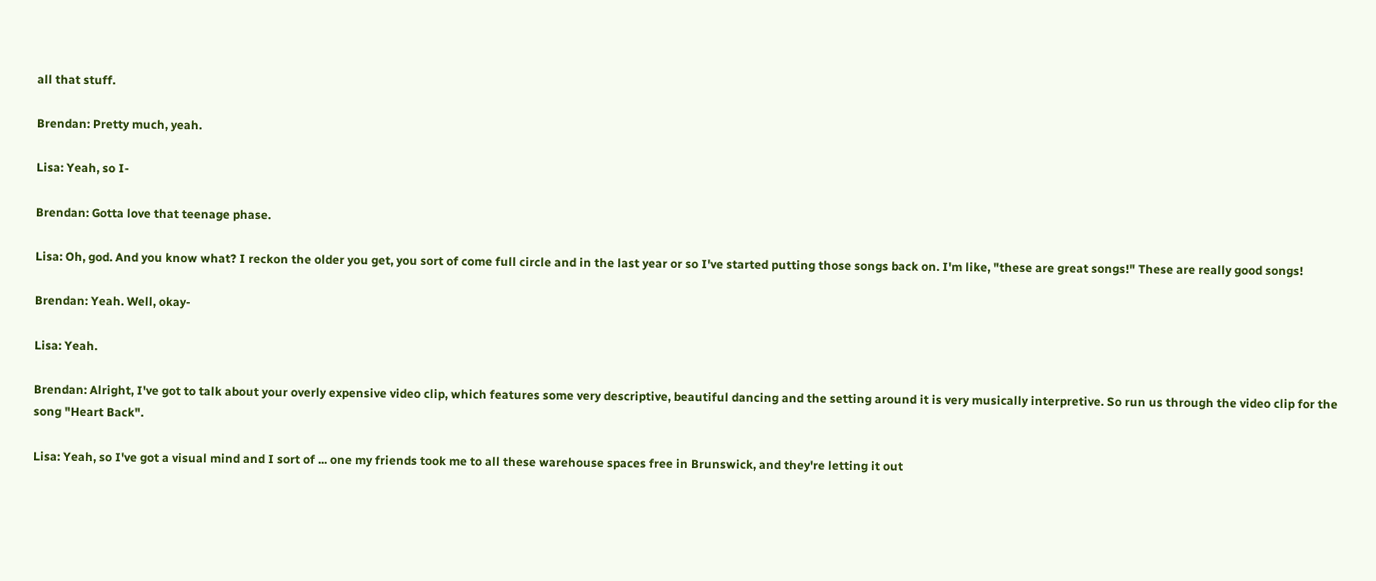all that stuff.

Brendan: Pretty much, yeah.

Lisa: Yeah, so I-

Brendan: Gotta love that teenage phase.

Lisa: Oh, god. And you know what? I reckon the older you get, you sort of come full circle and in the last year or so I've started putting those songs back on. I'm like, "these are great songs!" These are really good songs!

Brendan: Yeah. Well, okay-

Lisa: Yeah.

Brendan: Alright, I've got to talk about your overly expensive video clip, which features some very descriptive, beautiful dancing and the setting around it is very musically interpretive. So run us through the video clip for the song "Heart Back".

Lisa: Yeah, so I've got a visual mind and I sort of ... one my friends took me to all these warehouse spaces free in Brunswick, and they're letting it out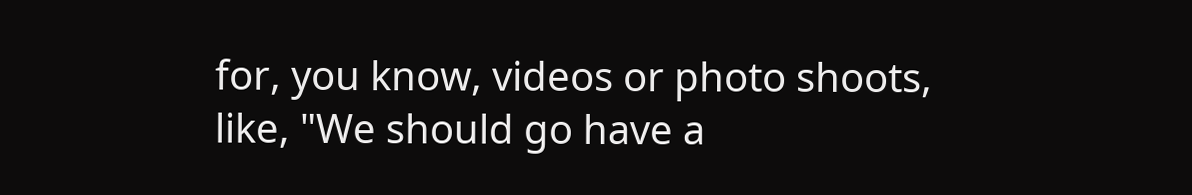for, you know, videos or photo shoots, like, "We should go have a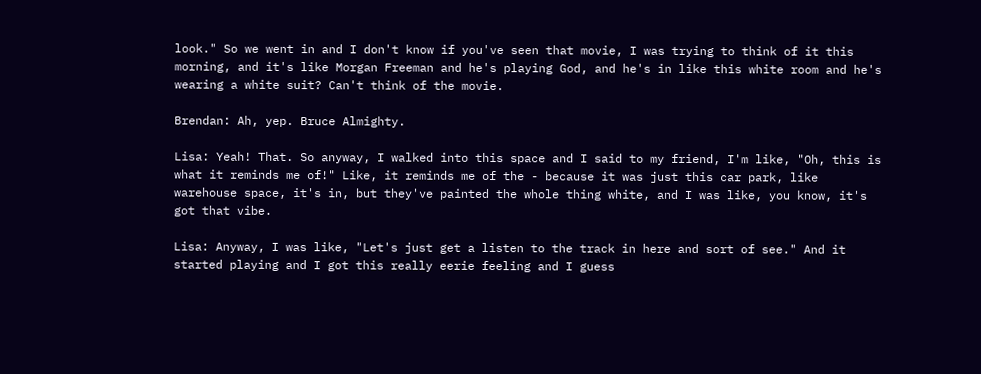look." So we went in and I don't know if you've seen that movie, I was trying to think of it this morning, and it's like Morgan Freeman and he's playing God, and he's in like this white room and he's wearing a white suit? Can't think of the movie.

Brendan: Ah, yep. Bruce Almighty.

Lisa: Yeah! That. So anyway, I walked into this space and I said to my friend, I'm like, "Oh, this is what it reminds me of!" Like, it reminds me of the - because it was just this car park, like warehouse space, it's in, but they've painted the whole thing white, and I was like, you know, it's got that vibe.

Lisa: Anyway, I was like, "Let's just get a listen to the track in here and sort of see." And it started playing and I got this really eerie feeling and I guess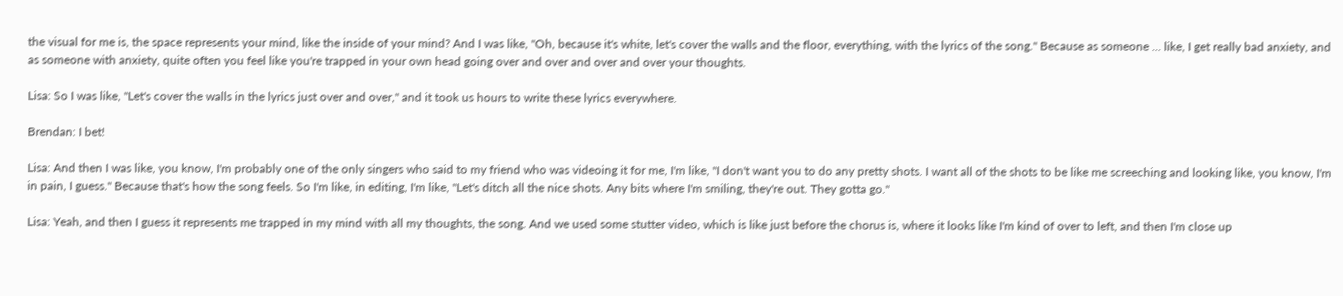the visual for me is, the space represents your mind, like the inside of your mind? And I was like, "Oh, because it's white, let's cover the walls and the floor, everything, with the lyrics of the song." Because as someone ... like, I get really bad anxiety, and as someone with anxiety, quite often you feel like you're trapped in your own head going over and over and over and over your thoughts.

Lisa: So I was like, "Let's cover the walls in the lyrics just over and over," and it took us hours to write these lyrics everywhere.

Brendan: I bet!

Lisa: And then I was like, you know, I'm probably one of the only singers who said to my friend who was videoing it for me, I'm like, "I don't want you to do any pretty shots. I want all of the shots to be like me screeching and looking like, you know, I'm in pain, I guess." Because that's how the song feels. So I'm like, in editing, I'm like, "Let's ditch all the nice shots. Any bits where I'm smiling, they're out. They gotta go."

Lisa: Yeah, and then I guess it represents me trapped in my mind with all my thoughts, the song. And we used some stutter video, which is like just before the chorus is, where it looks like I'm kind of over to left, and then I'm close up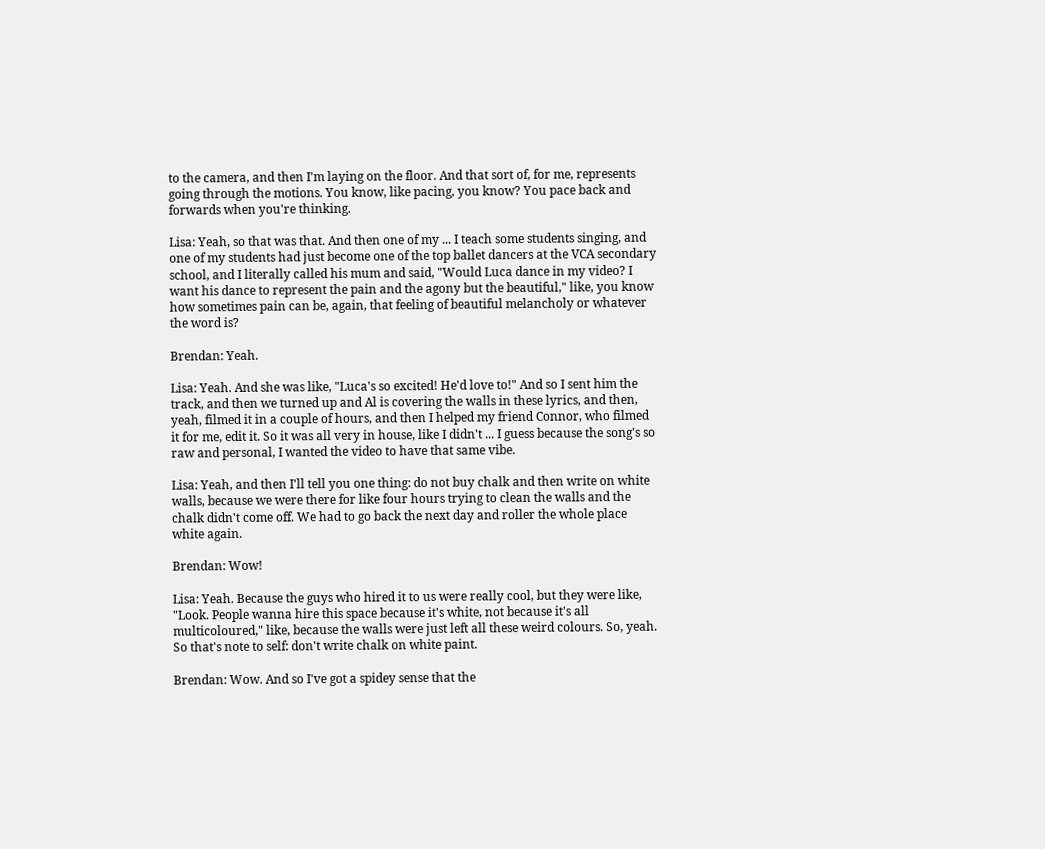to the camera, and then I'm laying on the floor. And that sort of, for me, represents going through the motions. You know, like pacing, you know? You pace back and forwards when you're thinking.

Lisa: Yeah, so that was that. And then one of my ... I teach some students singing, and one of my students had just become one of the top ballet dancers at the VCA secondary school, and I literally called his mum and said, "Would Luca dance in my video? I want his dance to represent the pain and the agony but the beautiful," like, you know how sometimes pain can be, again, that feeling of beautiful melancholy or whatever the word is?

Brendan: Yeah.

Lisa: Yeah. And she was like, "Luca's so excited! He'd love to!" And so I sent him the track, and then we turned up and Al is covering the walls in these lyrics, and then, yeah, filmed it in a couple of hours, and then I helped my friend Connor, who filmed it for me, edit it. So it was all very in house, like I didn't ... I guess because the song's so raw and personal, I wanted the video to have that same vibe.

Lisa: Yeah, and then I'll tell you one thing: do not buy chalk and then write on white walls, because we were there for like four hours trying to clean the walls and the chalk didn't come off. We had to go back the next day and roller the whole place white again.

Brendan: Wow!

Lisa: Yeah. Because the guys who hired it to us were really cool, but they were like, "Look. People wanna hire this space because it's white, not because it's all multicoloured," like, because the walls were just left all these weird colours. So, yeah. So that's note to self: don't write chalk on white paint.

Brendan: Wow. And so I've got a spidey sense that the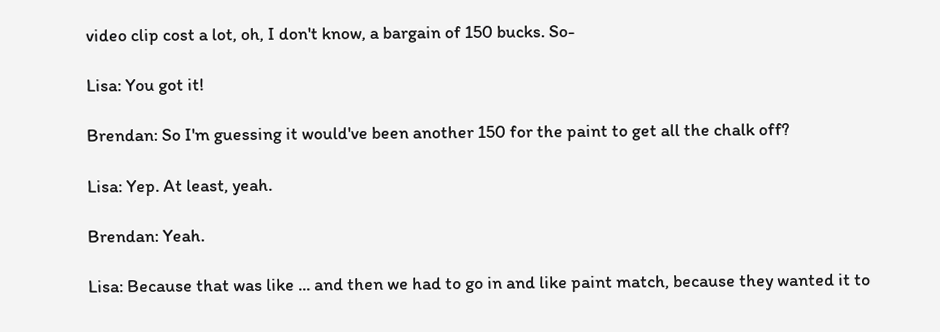video clip cost a lot, oh, I don't know, a bargain of 150 bucks. So-

Lisa: You got it!

Brendan: So I'm guessing it would've been another 150 for the paint to get all the chalk off?

Lisa: Yep. At least, yeah.

Brendan: Yeah.

Lisa: Because that was like ... and then we had to go in and like paint match, because they wanted it to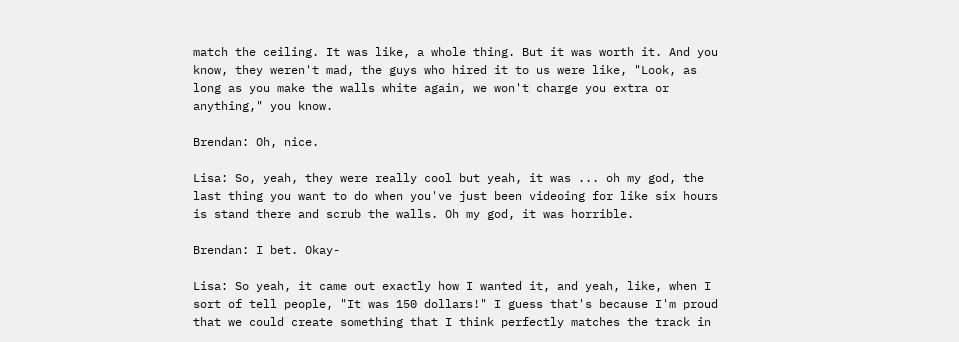match the ceiling. It was like, a whole thing. But it was worth it. And you know, they weren't mad, the guys who hired it to us were like, "Look, as long as you make the walls white again, we won't charge you extra or anything," you know.

Brendan: Oh, nice.

Lisa: So, yeah, they were really cool but yeah, it was ... oh my god, the last thing you want to do when you've just been videoing for like six hours is stand there and scrub the walls. Oh my god, it was horrible.

Brendan: I bet. Okay-

Lisa: So yeah, it came out exactly how I wanted it, and yeah, like, when I sort of tell people, "It was 150 dollars!" I guess that's because I'm proud that we could create something that I think perfectly matches the track in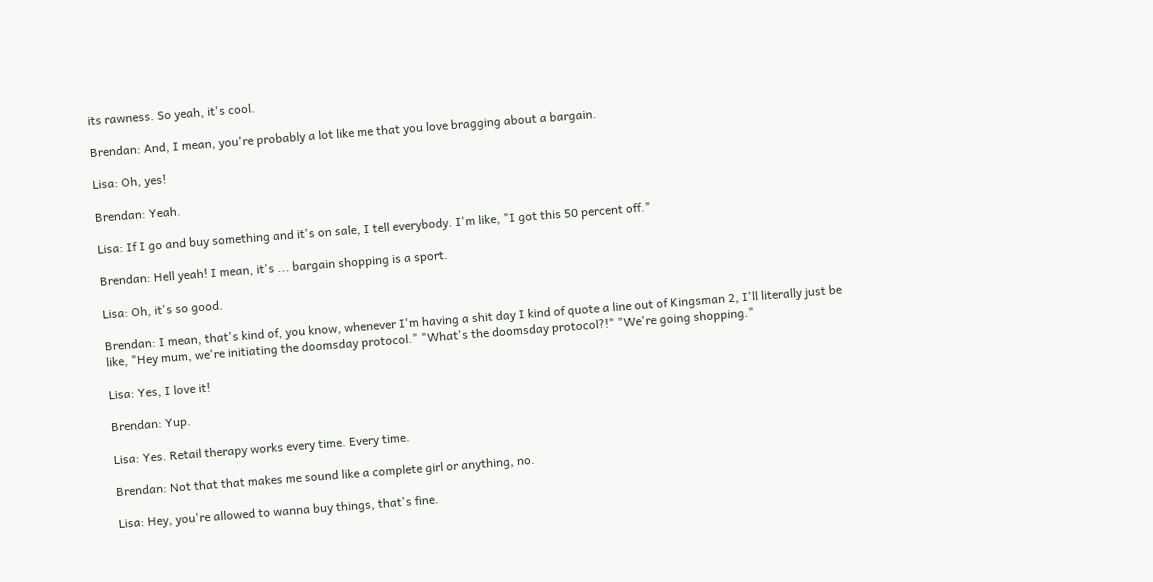its rawness. So yeah, it's cool.

Brendan: And, I mean, you're probably a lot like me that you love bragging about a bargain.

Lisa: Oh, yes!

Brendan: Yeah.

Lisa: If I go and buy something and it's on sale, I tell everybody. I'm like, "I got this 50 percent off."

Brendan: Hell yeah! I mean, it's ... bargain shopping is a sport.

Lisa: Oh, it's so good.

Brendan: I mean, that's kind of, you know, whenever I'm having a shit day I kind of quote a line out of Kingsman 2, I'll literally just be like, "Hey mum, we're initiating the doomsday protocol." "What's the doomsday protocol?!" "We're going shopping."

Lisa: Yes, I love it!

Brendan: Yup.

Lisa: Yes. Retail therapy works every time. Every time.

Brendan: Not that that makes me sound like a complete girl or anything, no.

Lisa: Hey, you're allowed to wanna buy things, that's fine.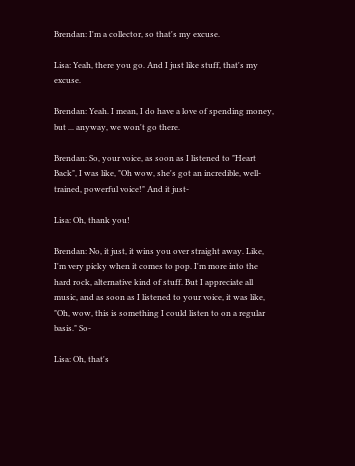Brendan: I'm a collector, so that's my excuse.

Lisa: Yeah, there you go. And I just like stuff, that's my excuse.

Brendan: Yeah. I mean, I do have a love of spending money, but ... anyway, we won't go there.

Brendan: So, your voice, as soon as I listened to "Heart Back", I was like, "Oh wow, she's got an incredible, well-trained, powerful voice!" And it just-

Lisa: Oh, thank you!

Brendan: No, it just, it wins you over straight away. Like, I'm very picky when it comes to pop. I'm more into the hard rock, alternative kind of stuff. But I appreciate all music, and as soon as I listened to your voice, it was like, "Oh, wow, this is something I could listen to on a regular basis." So-

Lisa: Oh, that's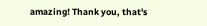amazing! Thank you, that's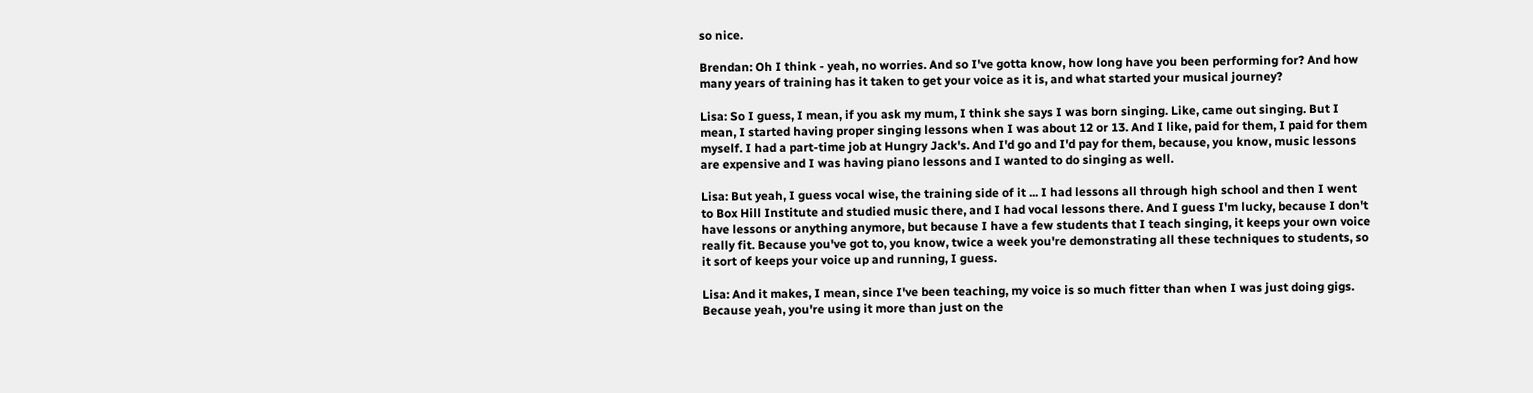so nice.

Brendan: Oh I think - yeah, no worries. And so I've gotta know, how long have you been performing for? And how many years of training has it taken to get your voice as it is, and what started your musical journey?

Lisa: So I guess, I mean, if you ask my mum, I think she says I was born singing. Like, came out singing. But I mean, I started having proper singing lessons when I was about 12 or 13. And I like, paid for them, I paid for them myself. I had a part-time job at Hungry Jack's. And I'd go and I'd pay for them, because, you know, music lessons are expensive and I was having piano lessons and I wanted to do singing as well.

Lisa: But yeah, I guess vocal wise, the training side of it ... I had lessons all through high school and then I went to Box Hill Institute and studied music there, and I had vocal lessons there. And I guess I'm lucky, because I don't have lessons or anything anymore, but because I have a few students that I teach singing, it keeps your own voice really fit. Because you've got to, you know, twice a week you're demonstrating all these techniques to students, so it sort of keeps your voice up and running, I guess.

Lisa: And it makes, I mean, since I've been teaching, my voice is so much fitter than when I was just doing gigs. Because yeah, you're using it more than just on the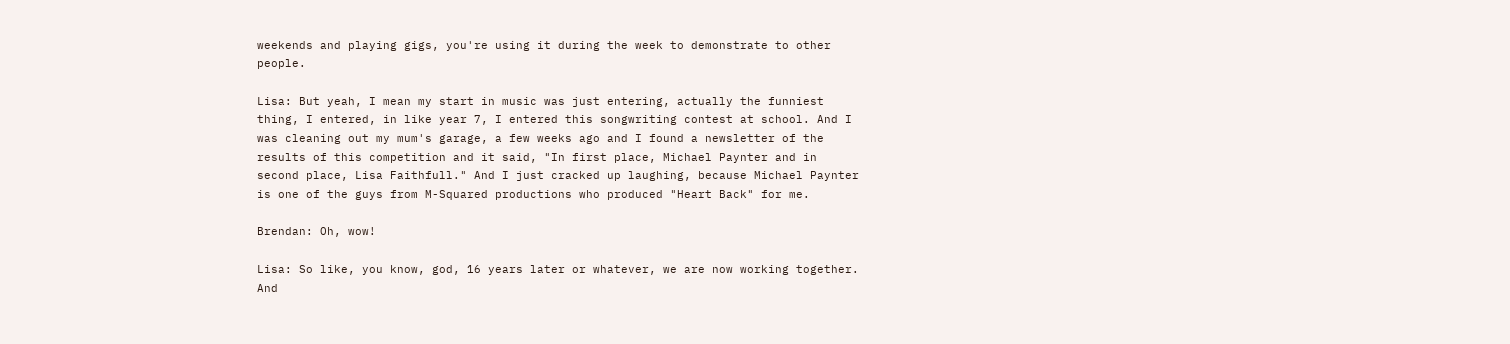weekends and playing gigs, you're using it during the week to demonstrate to other people.

Lisa: But yeah, I mean my start in music was just entering, actually the funniest thing, I entered, in like year 7, I entered this songwriting contest at school. And I was cleaning out my mum's garage, a few weeks ago and I found a newsletter of the results of this competition and it said, "In first place, Michael Paynter and in second place, Lisa Faithfull." And I just cracked up laughing, because Michael Paynter is one of the guys from M-Squared productions who produced "Heart Back" for me.

Brendan: Oh, wow!

Lisa: So like, you know, god, 16 years later or whatever, we are now working together. And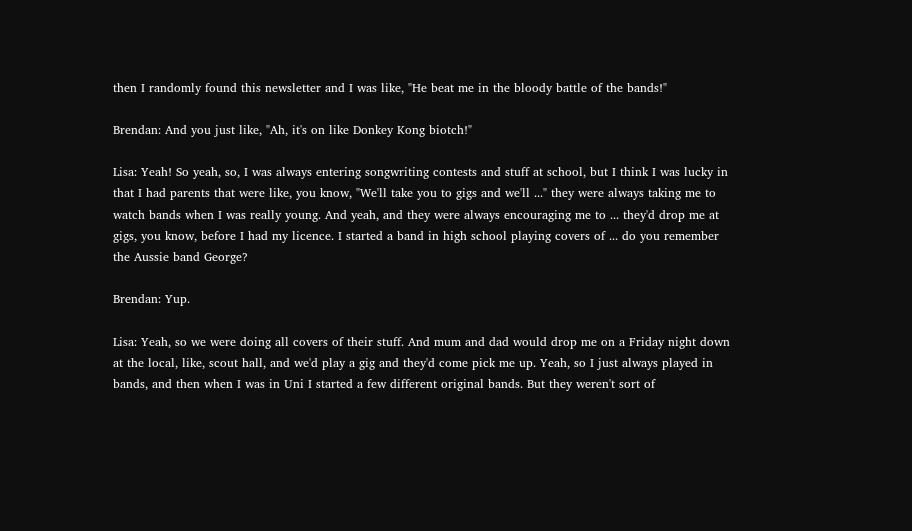then I randomly found this newsletter and I was like, "He beat me in the bloody battle of the bands!"

Brendan: And you just like, "Ah, it's on like Donkey Kong biotch!"

Lisa: Yeah! So yeah, so, I was always entering songwriting contests and stuff at school, but I think I was lucky in that I had parents that were like, you know, "We'll take you to gigs and we'll ..." they were always taking me to watch bands when I was really young. And yeah, and they were always encouraging me to ... they'd drop me at gigs, you know, before I had my licence. I started a band in high school playing covers of ... do you remember the Aussie band George?

Brendan: Yup.

Lisa: Yeah, so we were doing all covers of their stuff. And mum and dad would drop me on a Friday night down at the local, like, scout hall, and we'd play a gig and they'd come pick me up. Yeah, so I just always played in bands, and then when I was in Uni I started a few different original bands. But they weren't sort of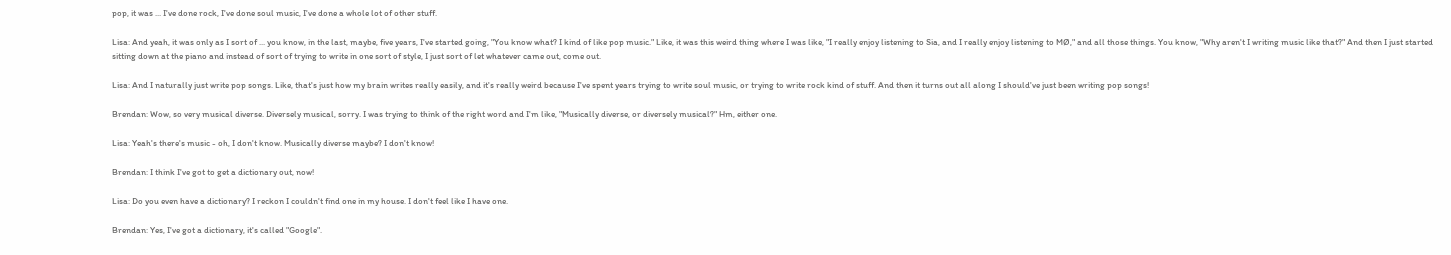pop, it was ... I've done rock, I've done soul music, I've done a whole lot of other stuff.

Lisa: And yeah, it was only as I sort of ... you know, in the last, maybe, five years, I've started going, "You know what? I kind of like pop music." Like, it was this weird thing where I was like, "I really enjoy listening to Sia, and I really enjoy listening to MØ," and all those things. You know, "Why aren't I writing music like that?" And then I just started sitting down at the piano and instead of sort of trying to write in one sort of style, I just sort of let whatever came out, come out.

Lisa: And I naturally just write pop songs. Like, that's just how my brain writes really easily, and it's really weird because I've spent years trying to write soul music, or trying to write rock kind of stuff. And then it turns out all along I should've just been writing pop songs!

Brendan: Wow, so very musical diverse. Diversely musical, sorry. I was trying to think of the right word and I'm like, "Musically diverse, or diversely musical?" Hm, either one.

Lisa: Yeah's there's music - oh, I don't know. Musically diverse maybe? I don't know!

Brendan: I think I've got to get a dictionary out, now!

Lisa: Do you even have a dictionary? I reckon I couldn't find one in my house. I don't feel like I have one.

Brendan: Yes, I've got a dictionary, it's called "Google".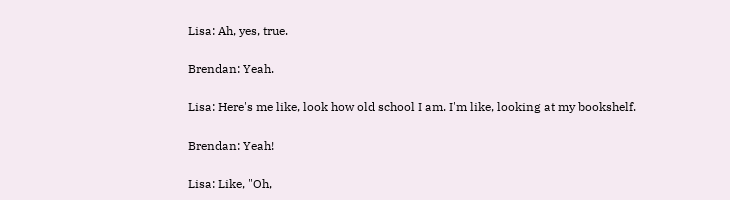Lisa: Ah, yes, true.

Brendan: Yeah.

Lisa: Here's me like, look how old school I am. I'm like, looking at my bookshelf.

Brendan: Yeah!

Lisa: Like, "Oh,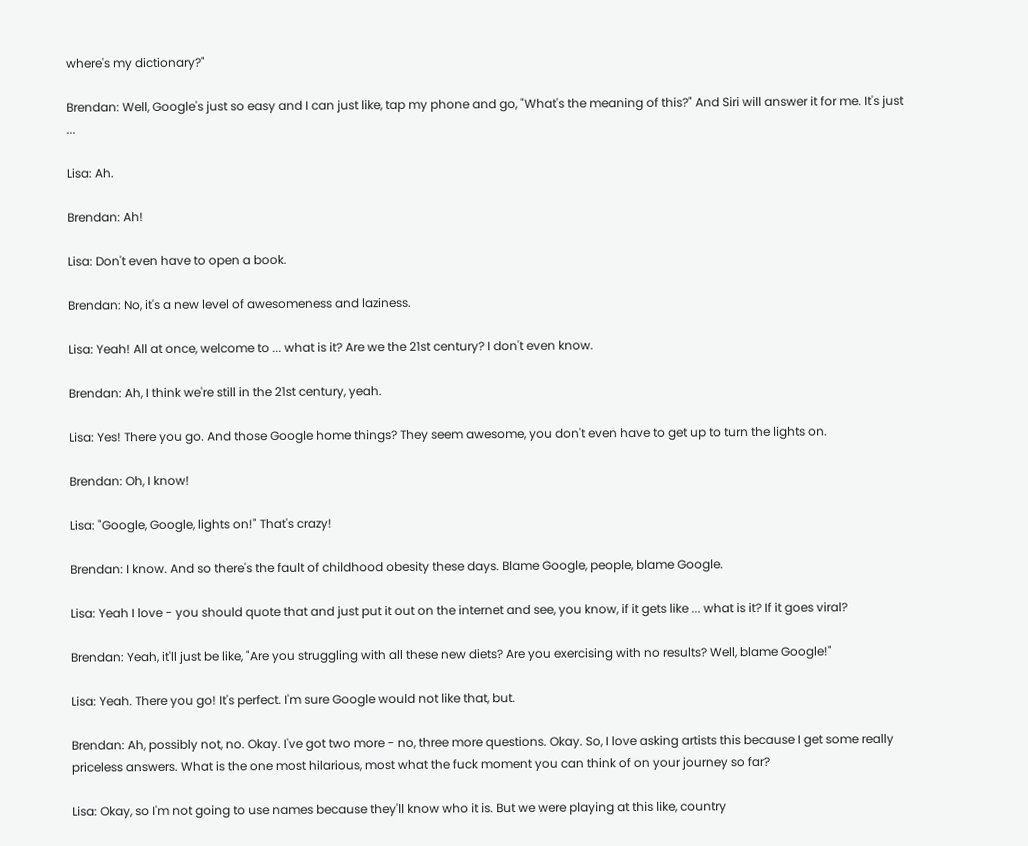where's my dictionary?"

Brendan: Well, Google's just so easy and I can just like, tap my phone and go, "What's the meaning of this?" And Siri will answer it for me. It's just ...

Lisa: Ah.

Brendan: Ah!

Lisa: Don't even have to open a book.

Brendan: No, it's a new level of awesomeness and laziness.

Lisa: Yeah! All at once, welcome to ... what is it? Are we the 21st century? I don't even know.

Brendan: Ah, I think we're still in the 21st century, yeah.

Lisa: Yes! There you go. And those Google home things? They seem awesome, you don't even have to get up to turn the lights on.

Brendan: Oh, I know!

Lisa: "Google, Google, lights on!" That's crazy!

Brendan: I know. And so there's the fault of childhood obesity these days. Blame Google, people, blame Google.

Lisa: Yeah I love - you should quote that and just put it out on the internet and see, you know, if it gets like ... what is it? If it goes viral?

Brendan: Yeah, it'll just be like, "Are you struggling with all these new diets? Are you exercising with no results? Well, blame Google!"

Lisa: Yeah. There you go! It's perfect. I'm sure Google would not like that, but.

Brendan: Ah, possibly not, no. Okay. I've got two more - no, three more questions. Okay. So, I love asking artists this because I get some really priceless answers. What is the one most hilarious, most what the fuck moment you can think of on your journey so far?

Lisa: Okay, so I'm not going to use names because they'll know who it is. But we were playing at this like, country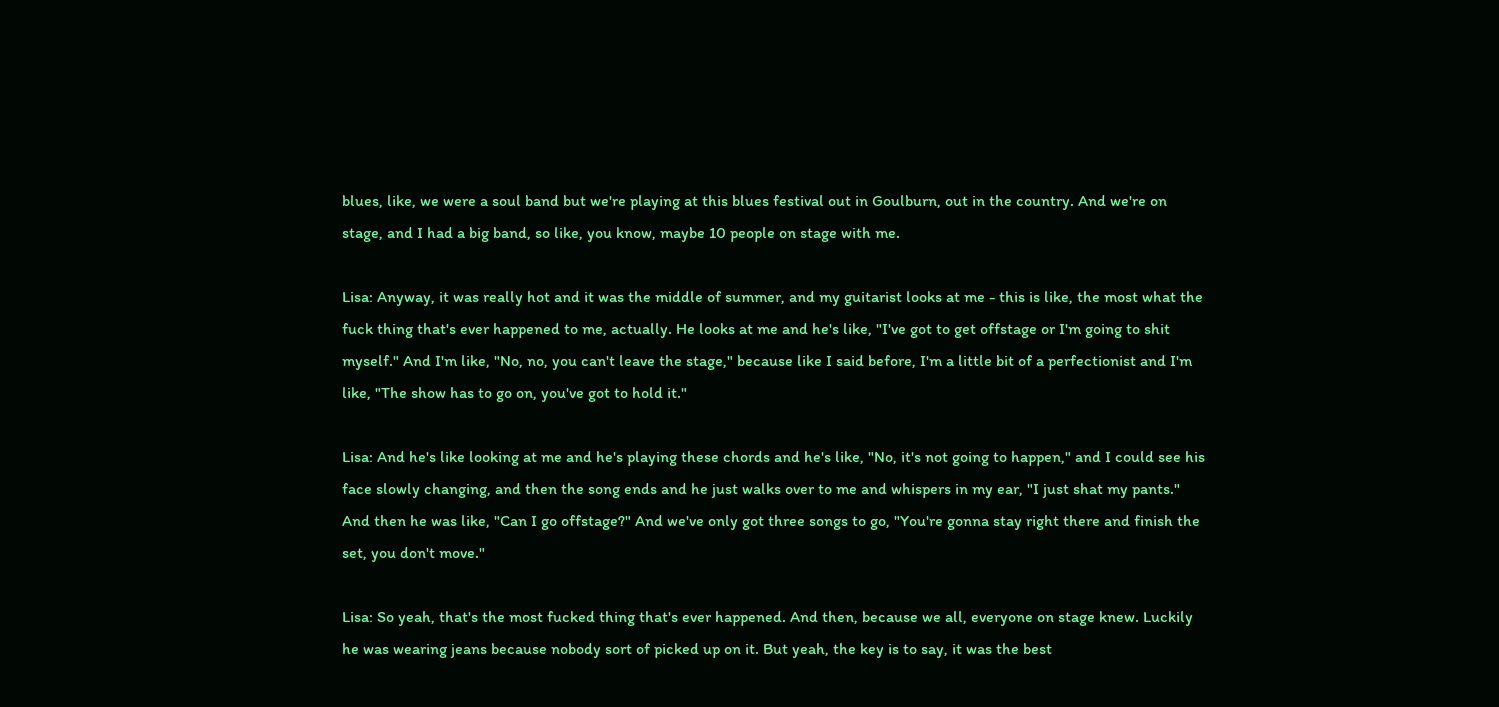blues, like, we were a soul band but we're playing at this blues festival out in Goulburn, out in the country. And we're on stage, and I had a big band, so like, you know, maybe 10 people on stage with me.

Lisa: Anyway, it was really hot and it was the middle of summer, and my guitarist looks at me - this is like, the most what the fuck thing that's ever happened to me, actually. He looks at me and he's like, "I've got to get offstage or I'm going to shit myself." And I'm like, "No, no, you can't leave the stage," because like I said before, I'm a little bit of a perfectionist and I'm like, "The show has to go on, you've got to hold it."

Lisa: And he's like looking at me and he's playing these chords and he's like, "No, it's not going to happen," and I could see his face slowly changing, and then the song ends and he just walks over to me and whispers in my ear, "I just shat my pants." And then he was like, "Can I go offstage?" And we've only got three songs to go, "You're gonna stay right there and finish the set, you don't move."

Lisa: So yeah, that's the most fucked thing that's ever happened. And then, because we all, everyone on stage knew. Luckily he was wearing jeans because nobody sort of picked up on it. But yeah, the key is to say, it was the best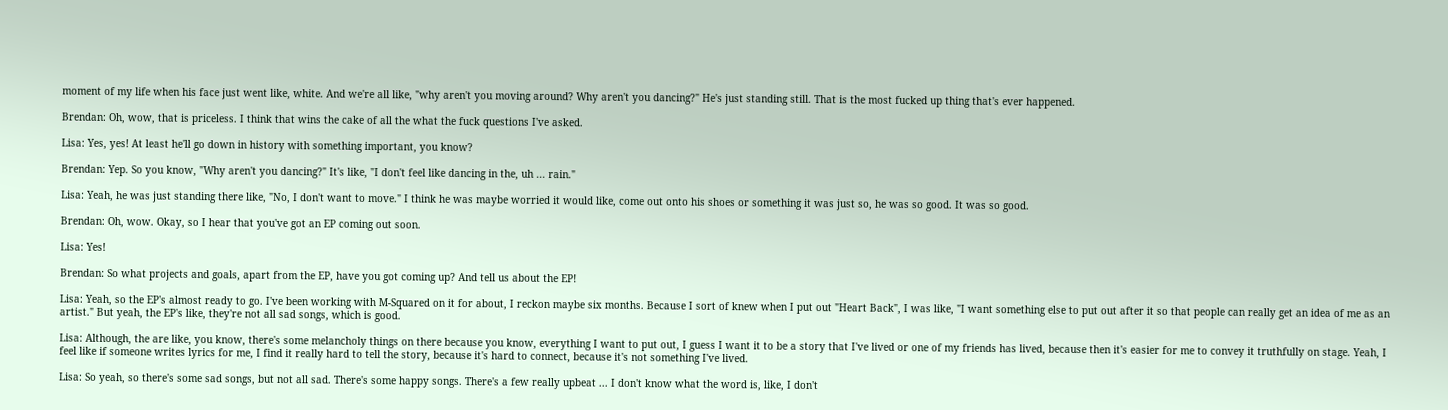moment of my life when his face just went like, white. And we're all like, "why aren't you moving around? Why aren't you dancing?" He's just standing still. That is the most fucked up thing that's ever happened.

Brendan: Oh, wow, that is priceless. I think that wins the cake of all the what the fuck questions I've asked.

Lisa: Yes, yes! At least he'll go down in history with something important, you know?

Brendan: Yep. So you know, "Why aren't you dancing?" It's like, "I don't feel like dancing in the, uh ... rain."

Lisa: Yeah, he was just standing there like, "No, I don't want to move." I think he was maybe worried it would like, come out onto his shoes or something it was just so, he was so good. It was so good.

Brendan: Oh, wow. Okay, so I hear that you've got an EP coming out soon.

Lisa: Yes!

Brendan: So what projects and goals, apart from the EP, have you got coming up? And tell us about the EP!

Lisa: Yeah, so the EP's almost ready to go. I've been working with M-Squared on it for about, I reckon maybe six months. Because I sort of knew when I put out "Heart Back", I was like, "I want something else to put out after it so that people can really get an idea of me as an artist." But yeah, the EP's like, they're not all sad songs, which is good.

Lisa: Although, the are like, you know, there's some melancholy things on there because you know, everything I want to put out, I guess I want it to be a story that I've lived or one of my friends has lived, because then it's easier for me to convey it truthfully on stage. Yeah, I feel like if someone writes lyrics for me, I find it really hard to tell the story, because it's hard to connect, because it's not something I've lived.

Lisa: So yeah, so there's some sad songs, but not all sad. There's some happy songs. There's a few really upbeat ... I don't know what the word is, like, I don't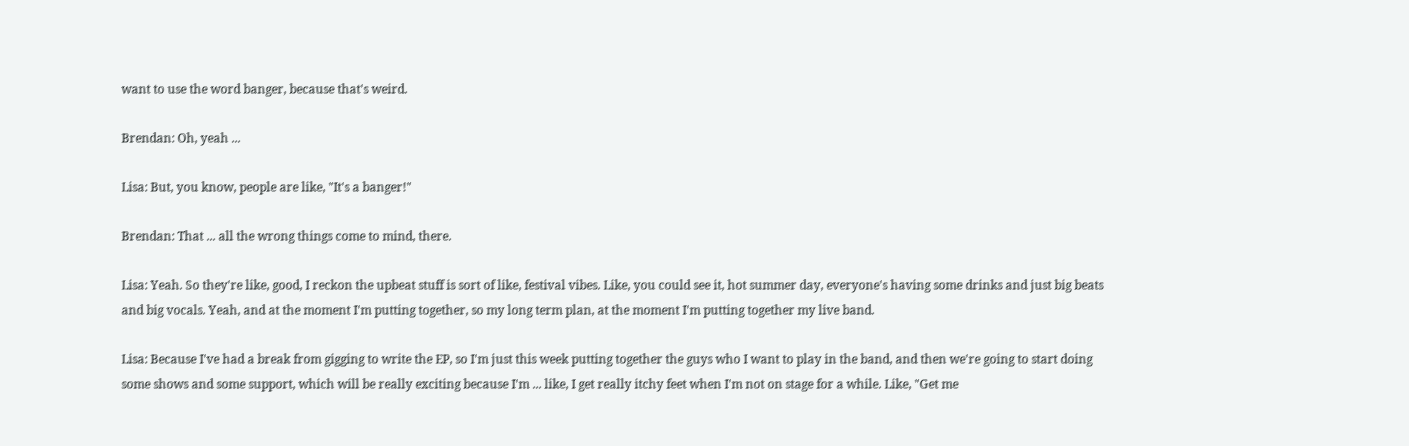want to use the word banger, because that's weird.

Brendan: Oh, yeah ...

Lisa: But, you know, people are like, "It's a banger!"

Brendan: That ... all the wrong things come to mind, there.

Lisa: Yeah. So they're like, good, I reckon the upbeat stuff is sort of like, festival vibes. Like, you could see it, hot summer day, everyone's having some drinks and just big beats and big vocals. Yeah, and at the moment I'm putting together, so my long term plan, at the moment I'm putting together my live band.

Lisa: Because I've had a break from gigging to write the EP, so I'm just this week putting together the guys who I want to play in the band, and then we're going to start doing some shows and some support, which will be really exciting because I'm ... like, I get really itchy feet when I'm not on stage for a while. Like, "Get me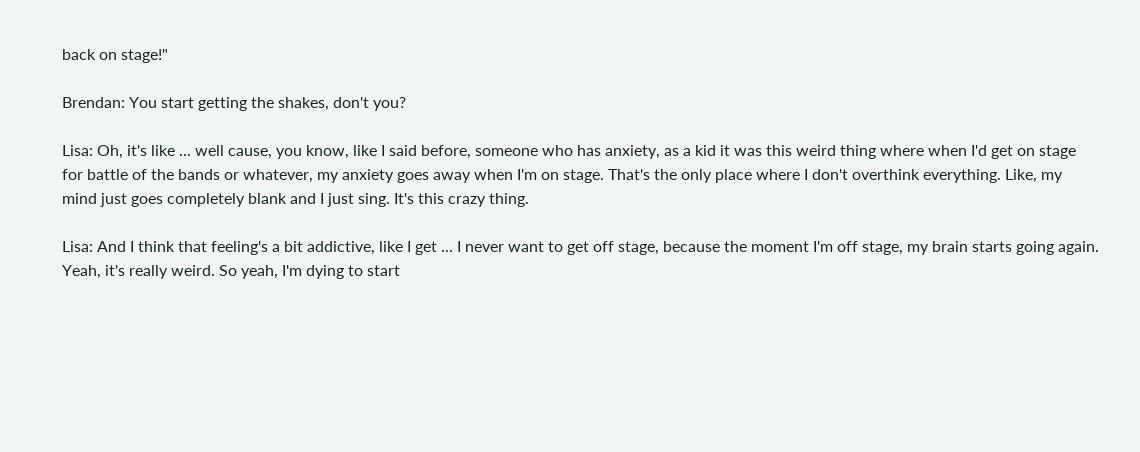back on stage!"

Brendan: You start getting the shakes, don't you?

Lisa: Oh, it's like ... well cause, you know, like I said before, someone who has anxiety, as a kid it was this weird thing where when I'd get on stage for battle of the bands or whatever, my anxiety goes away when I'm on stage. That's the only place where I don't overthink everything. Like, my mind just goes completely blank and I just sing. It's this crazy thing.

Lisa: And I think that feeling's a bit addictive, like I get ... I never want to get off stage, because the moment I'm off stage, my brain starts going again. Yeah, it's really weird. So yeah, I'm dying to start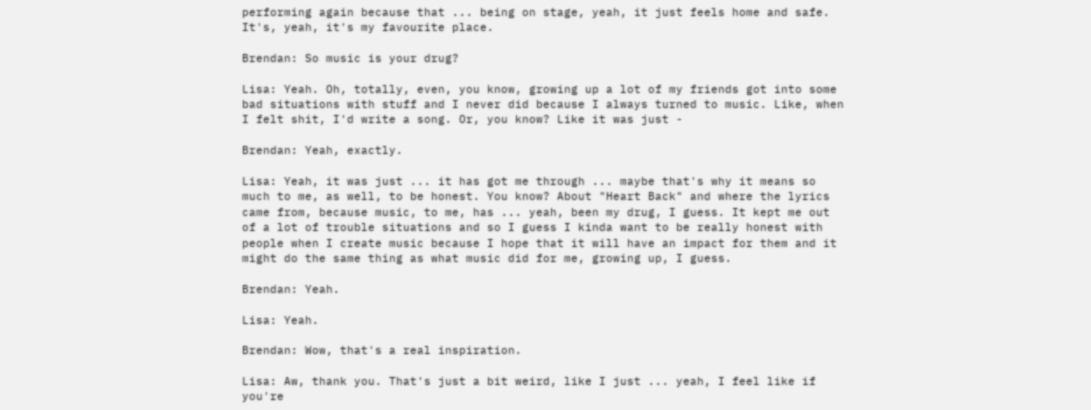performing again because that ... being on stage, yeah, it just feels home and safe. It's, yeah, it's my favourite place.

Brendan: So music is your drug?

Lisa: Yeah. Oh, totally, even, you know, growing up a lot of my friends got into some bad situations with stuff and I never did because I always turned to music. Like, when I felt shit, I'd write a song. Or, you know? Like it was just -

Brendan: Yeah, exactly.

Lisa: Yeah, it was just ... it has got me through ... maybe that's why it means so much to me, as well, to be honest. You know? About "Heart Back" and where the lyrics came from, because music, to me, has ... yeah, been my drug, I guess. It kept me out of a lot of trouble situations and so I guess I kinda want to be really honest with people when I create music because I hope that it will have an impact for them and it might do the same thing as what music did for me, growing up, I guess.

Brendan: Yeah.

Lisa: Yeah.

Brendan: Wow, that's a real inspiration.

Lisa: Aw, thank you. That's just a bit weird, like I just ... yeah, I feel like if you're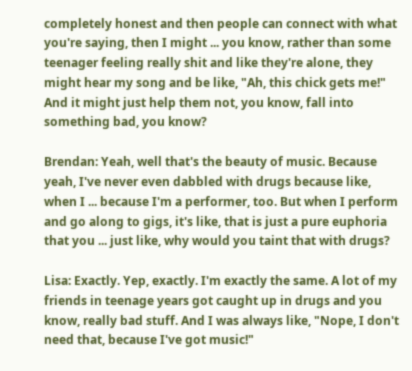completely honest and then people can connect with what you're saying, then I might ... you know, rather than some teenager feeling really shit and like they're alone, they might hear my song and be like, "Ah, this chick gets me!" And it might just help them not, you know, fall into something bad, you know?

Brendan: Yeah, well that's the beauty of music. Because yeah, I've never even dabbled with drugs because like, when I ... because I'm a performer, too. But when I perform and go along to gigs, it's like, that is just a pure euphoria that you ... just like, why would you taint that with drugs?

Lisa: Exactly. Yep, exactly. I'm exactly the same. A lot of my friends in teenage years got caught up in drugs and you know, really bad stuff. And I was always like, "Nope, I don't need that, because I've got music!"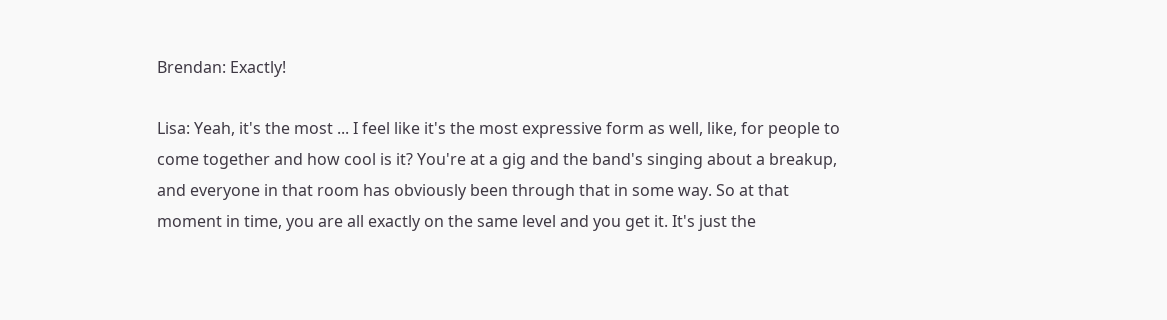Brendan: Exactly!

Lisa: Yeah, it's the most ... I feel like it's the most expressive form as well, like, for people to come together and how cool is it? You're at a gig and the band's singing about a breakup, and everyone in that room has obviously been through that in some way. So at that moment in time, you are all exactly on the same level and you get it. It's just the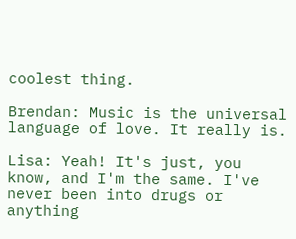coolest thing.

Brendan: Music is the universal language of love. It really is.

Lisa: Yeah! It's just, you know, and I'm the same. I've never been into drugs or anything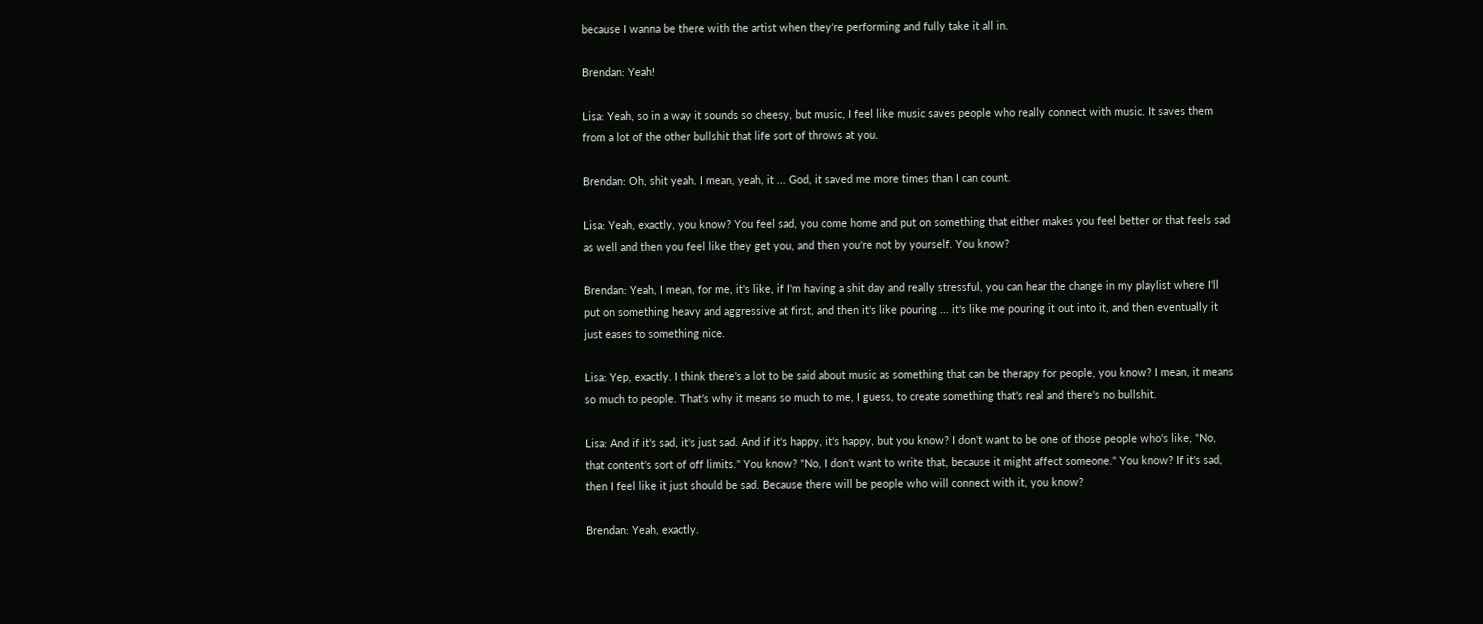because I wanna be there with the artist when they're performing and fully take it all in.

Brendan: Yeah!

Lisa: Yeah, so in a way it sounds so cheesy, but music, I feel like music saves people who really connect with music. It saves them from a lot of the other bullshit that life sort of throws at you.

Brendan: Oh, shit yeah. I mean, yeah, it ... God, it saved me more times than I can count.

Lisa: Yeah, exactly, you know? You feel sad, you come home and put on something that either makes you feel better or that feels sad as well and then you feel like they get you, and then you're not by yourself. You know?

Brendan: Yeah, I mean, for me, it's like, if I'm having a shit day and really stressful, you can hear the change in my playlist where I'll put on something heavy and aggressive at first, and then it's like pouring ... it's like me pouring it out into it, and then eventually it just eases to something nice.

Lisa: Yep, exactly. I think there's a lot to be said about music as something that can be therapy for people, you know? I mean, it means so much to people. That's why it means so much to me, I guess, to create something that's real and there's no bullshit.

Lisa: And if it's sad, it's just sad. And if it's happy, it's happy, but you know? I don't want to be one of those people who's like, "No, that content's sort of off limits." You know? "No, I don't want to write that, because it might affect someone." You know? If it's sad, then I feel like it just should be sad. Because there will be people who will connect with it, you know?

Brendan: Yeah, exactly.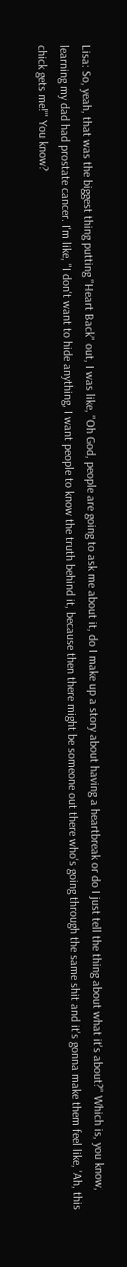Lisa: So, yeah, that was the biggest thing putting "Heart Back" out, I was like, "Oh God, people are going to ask me about it, do I make up a story about having a heartbreak or do I just tell the thing about what it's about?" Which is, you know, learning my dad had prostate cancer. I'm like, "I don't want to hide anything, I want people to know the truth behind it, because then there might be someone out there who's going through the same shit and it's gonna make them feel like, 'Ah, this chick gets me!'" You know?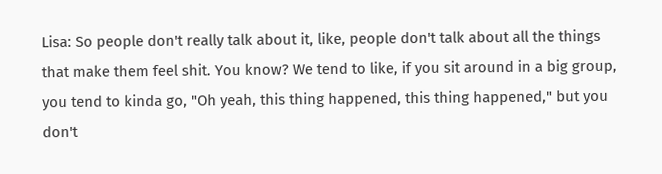Lisa: So people don't really talk about it, like, people don't talk about all the things that make them feel shit. You know? We tend to like, if you sit around in a big group, you tend to kinda go, "Oh yeah, this thing happened, this thing happened," but you don't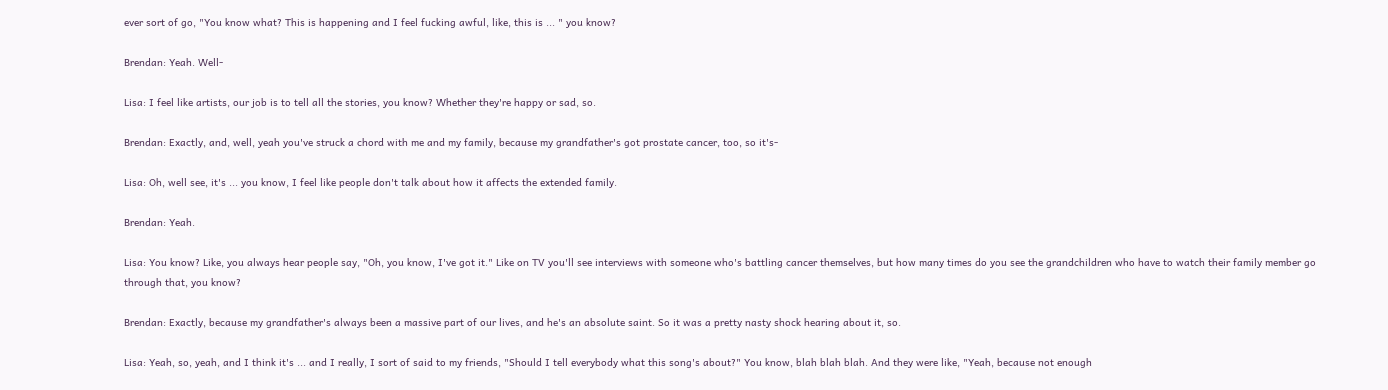ever sort of go, "You know what? This is happening and I feel fucking awful, like, this is ... " you know?

Brendan: Yeah. Well-

Lisa: I feel like artists, our job is to tell all the stories, you know? Whether they're happy or sad, so.

Brendan: Exactly, and, well, yeah you've struck a chord with me and my family, because my grandfather's got prostate cancer, too, so it's-

Lisa: Oh, well see, it's ... you know, I feel like people don't talk about how it affects the extended family.

Brendan: Yeah.

Lisa: You know? Like, you always hear people say, "Oh, you know, I've got it." Like on TV you'll see interviews with someone who's battling cancer themselves, but how many times do you see the grandchildren who have to watch their family member go through that, you know?

Brendan: Exactly, because my grandfather's always been a massive part of our lives, and he's an absolute saint. So it was a pretty nasty shock hearing about it, so.

Lisa: Yeah, so, yeah, and I think it's ... and I really, I sort of said to my friends, "Should I tell everybody what this song's about?" You know, blah blah blah. And they were like, "Yeah, because not enough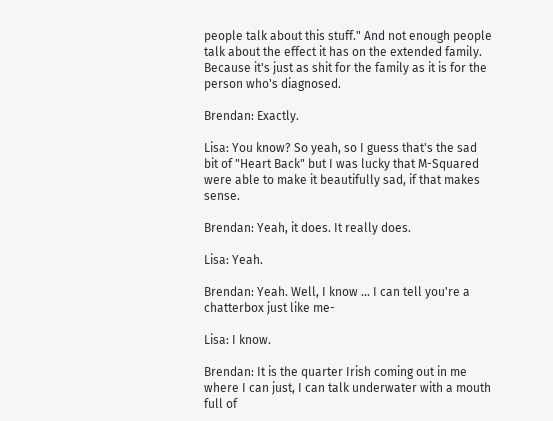people talk about this stuff." And not enough people talk about the effect it has on the extended family. Because it's just as shit for the family as it is for the person who's diagnosed.

Brendan: Exactly.

Lisa: You know? So yeah, so I guess that's the sad bit of "Heart Back" but I was lucky that M-Squared were able to make it beautifully sad, if that makes sense.

Brendan: Yeah, it does. It really does.

Lisa: Yeah.

Brendan: Yeah. Well, I know ... I can tell you're a chatterbox just like me-

Lisa: I know.

Brendan: It is the quarter Irish coming out in me where I can just, I can talk underwater with a mouth full of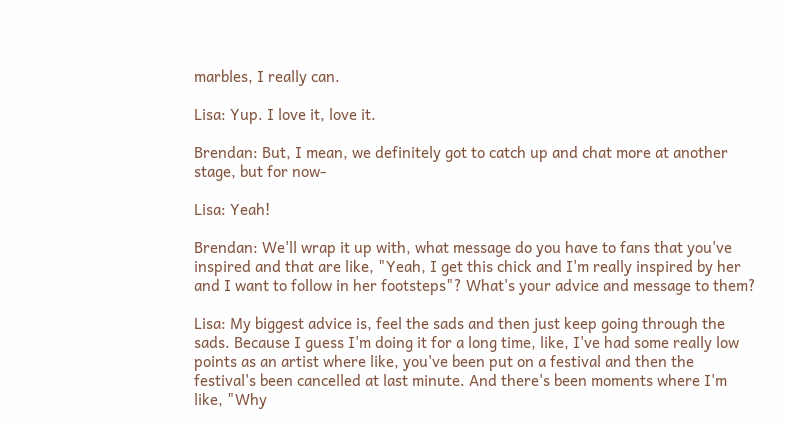marbles, I really can.

Lisa: Yup. I love it, love it.

Brendan: But, I mean, we definitely got to catch up and chat more at another stage, but for now-

Lisa: Yeah!

Brendan: We'll wrap it up with, what message do you have to fans that you've inspired and that are like, "Yeah, I get this chick and I'm really inspired by her and I want to follow in her footsteps"? What's your advice and message to them?

Lisa: My biggest advice is, feel the sads and then just keep going through the sads. Because I guess I'm doing it for a long time, like, I've had some really low points as an artist where like, you've been put on a festival and then the festival's been cancelled at last minute. And there's been moments where I'm like, "Why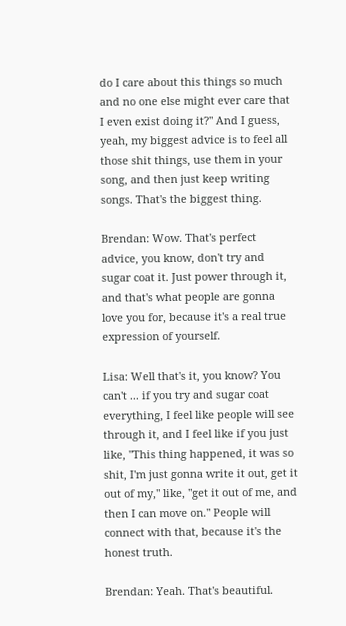do I care about this things so much and no one else might ever care that I even exist doing it?" And I guess, yeah, my biggest advice is to feel all those shit things, use them in your song, and then just keep writing songs. That's the biggest thing.

Brendan: Wow. That's perfect advice, you know, don't try and sugar coat it. Just power through it, and that's what people are gonna love you for, because it's a real true expression of yourself.

Lisa: Well that's it, you know? You can't ... if you try and sugar coat everything, I feel like people will see through it, and I feel like if you just like, "This thing happened, it was so shit, I'm just gonna write it out, get it out of my," like, "get it out of me, and then I can move on." People will connect with that, because it's the honest truth.

Brendan: Yeah. That's beautiful.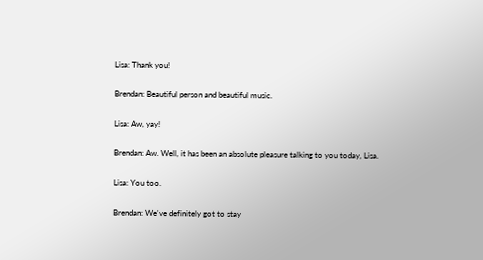Lisa: Thank you!

Brendan: Beautiful person and beautiful music.

Lisa: Aw, yay!

Brendan: Aw. Well, it has been an absolute pleasure talking to you today, Lisa.

Lisa: You too.

Brendan: We've definitely got to stay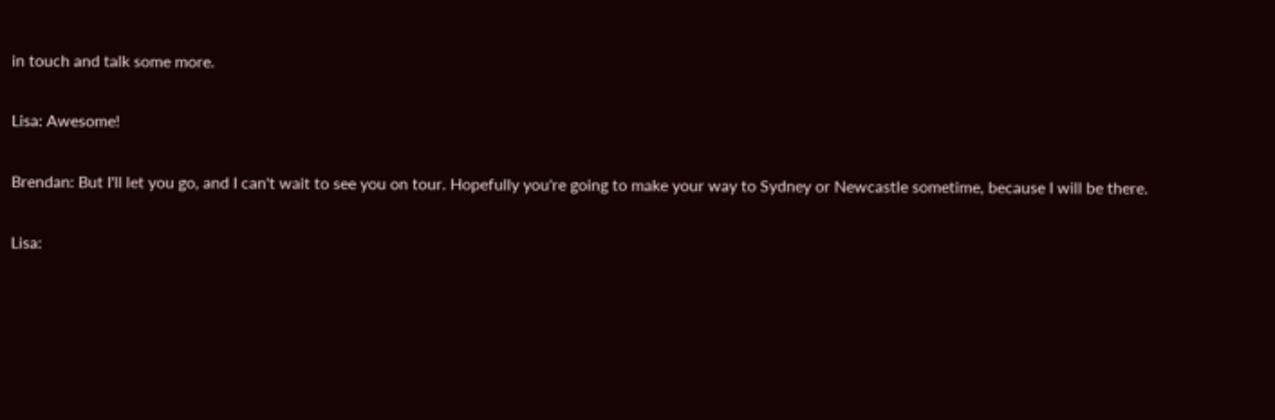in touch and talk some more.

Lisa: Awesome!

Brendan: But I'll let you go, and I can't wait to see you on tour. Hopefully you're going to make your way to Sydney or Newcastle sometime, because I will be there.

Lisa: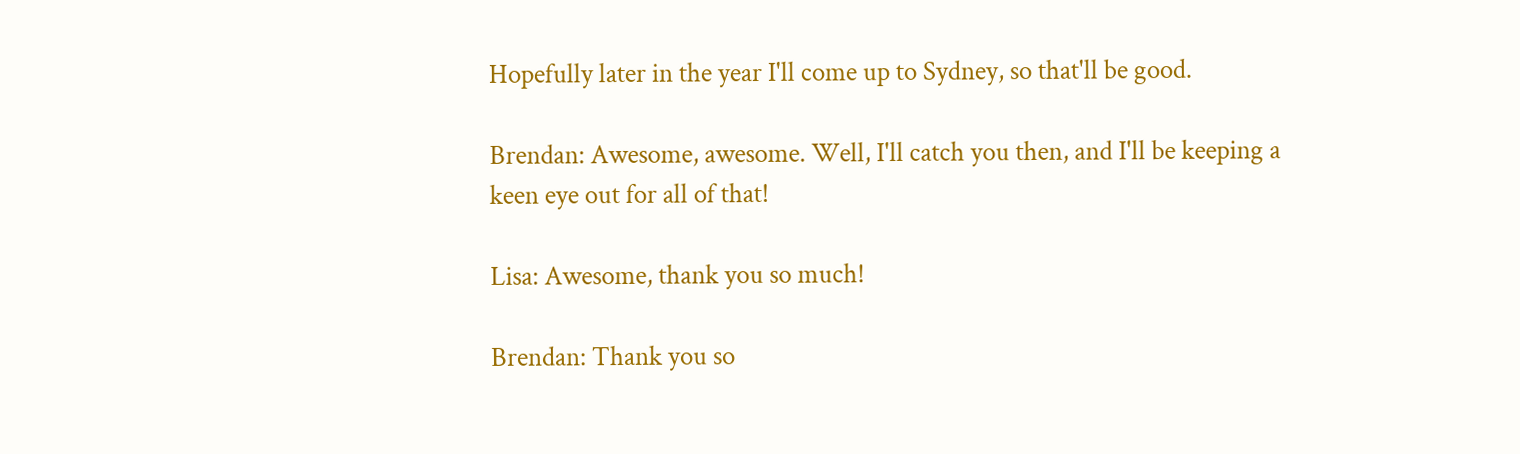Hopefully later in the year I'll come up to Sydney, so that'll be good.

Brendan: Awesome, awesome. Well, I'll catch you then, and I'll be keeping a keen eye out for all of that!

Lisa: Awesome, thank you so much!

Brendan: Thank you so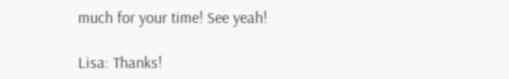much for your time! See yeah!

Lisa: Thanks!